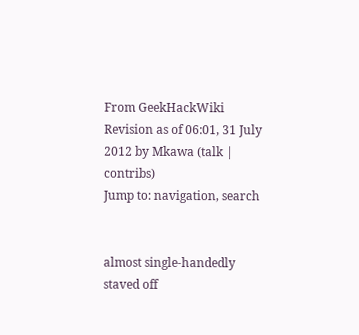From GeekHackWiki
Revision as of 06:01, 31 July 2012 by Mkawa (talk | contribs)
Jump to: navigation, search


almost single-handedly staved off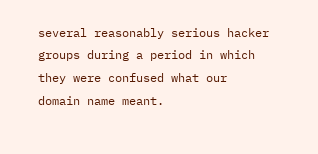several reasonably serious hacker groups during a period in which they were confused what our domain name meant.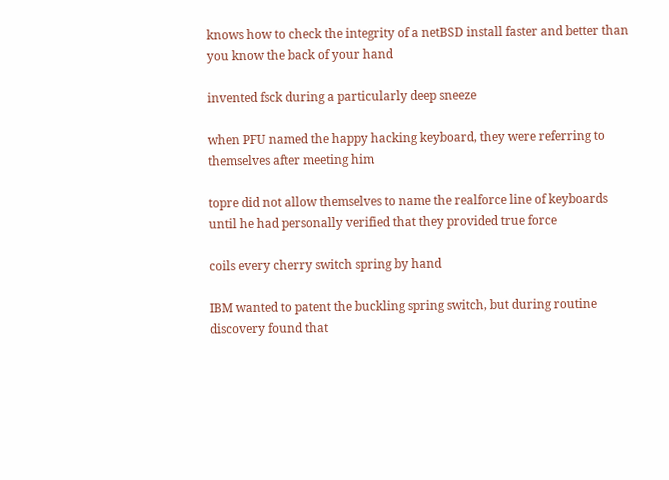knows how to check the integrity of a netBSD install faster and better than you know the back of your hand

invented fsck during a particularly deep sneeze

when PFU named the happy hacking keyboard, they were referring to themselves after meeting him

topre did not allow themselves to name the realforce line of keyboards until he had personally verified that they provided true force

coils every cherry switch spring by hand

IBM wanted to patent the buckling spring switch, but during routine discovery found that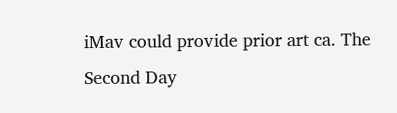iMav could provide prior art ca. The Second Day